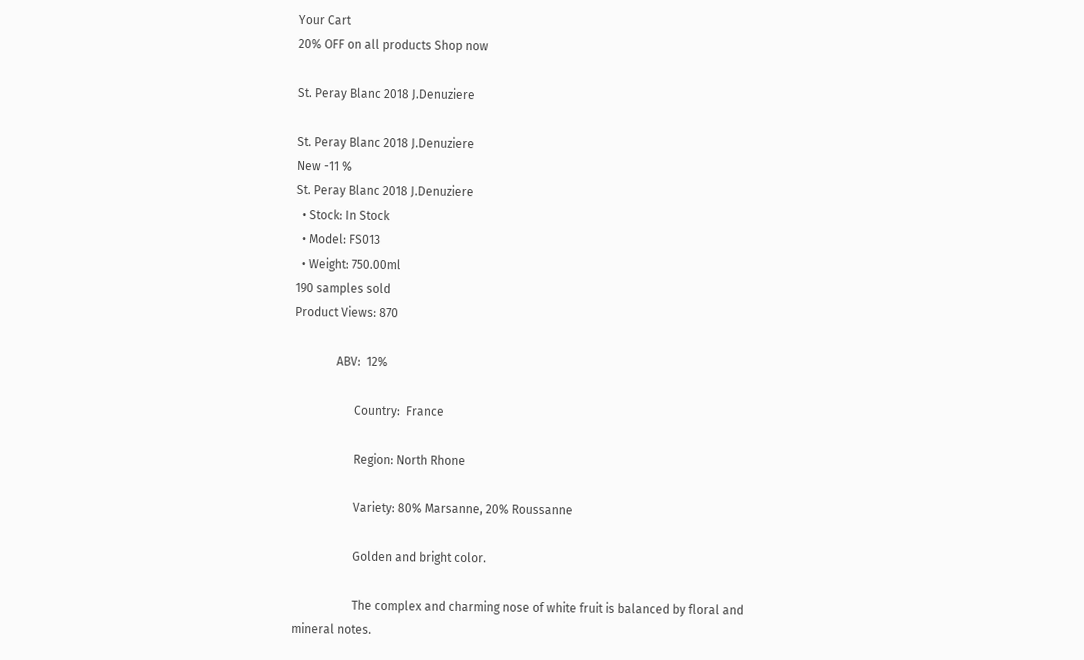Your Cart
20% OFF on all products Shop now

St. Peray Blanc 2018 J.Denuziere

St. Peray Blanc 2018 J.Denuziere
New -11 %
St. Peray Blanc 2018 J.Denuziere
  • Stock: In Stock
  • Model: FS013
  • Weight: 750.00ml
190 samples sold
Product Views: 870

              ABV:  12%

                    Country:  France

                    Region: North Rhone

                    Variety: 80% Marsanne, 20% Roussanne

                    Golden and bright color.

                    The complex and charming nose of white fruit is balanced by floral and mineral notes.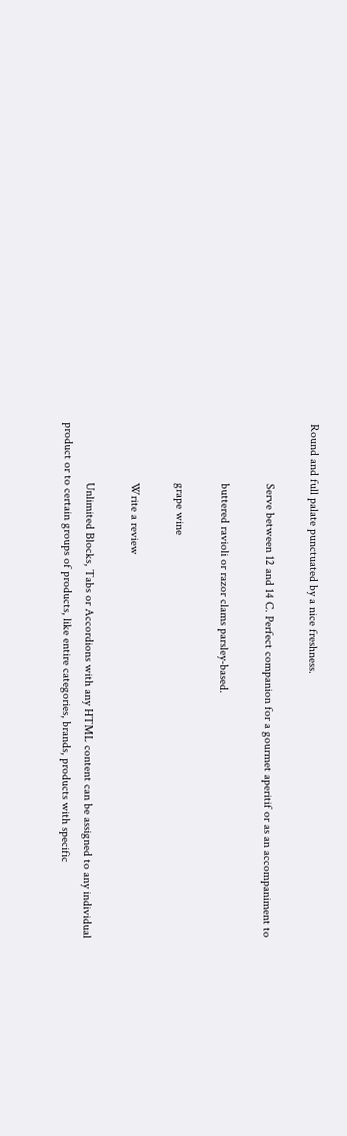Round and full palate punctuated by a nice freshness.

                    Serve between 12 and 14 C. Perfect companion for a gourmet aperitif or as an accompaniment to

                    buttered ravioli or razor clams parsley-based.

                    grape wine

                    Write a review

                    Unlimited Blocks, Tabs or Accordions with any HTML content can be assigned to any individual product or to certain groups of products, like entire categories, brands, products with specific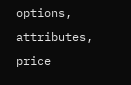options, attributes, price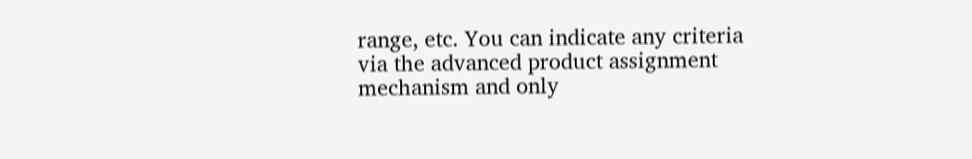range, etc. You can indicate any criteria via the advanced product assignment mechanism and only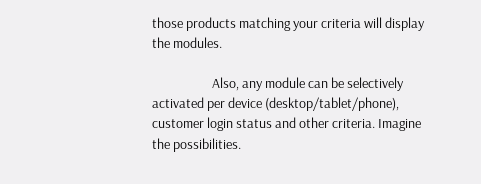those products matching your criteria will display the modules.

                    Also, any module can be selectively activated per device (desktop/tablet/phone), customer login status and other criteria. Imagine the possibilities.